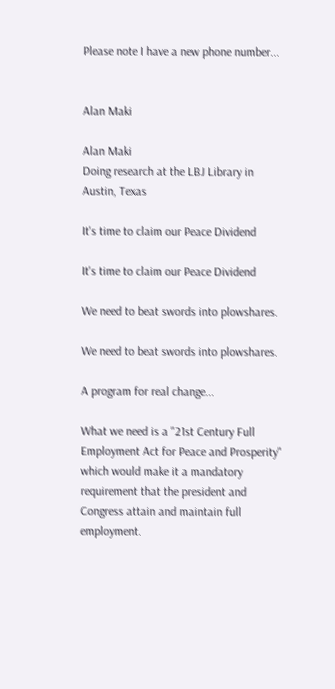Please note I have a new phone number...


Alan Maki

Alan Maki
Doing research at the LBJ Library in Austin, Texas

It's time to claim our Peace Dividend

It's time to claim our Peace Dividend

We need to beat swords into plowshares.

We need to beat swords into plowshares.

A program for real change...

What we need is a "21st Century Full Employment Act for Peace and Prosperity" which would make it a mandatory requirement that the president and Congress attain and maintain full employment.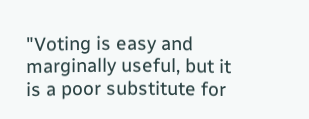"Voting is easy and marginally useful, but it is a poor substitute for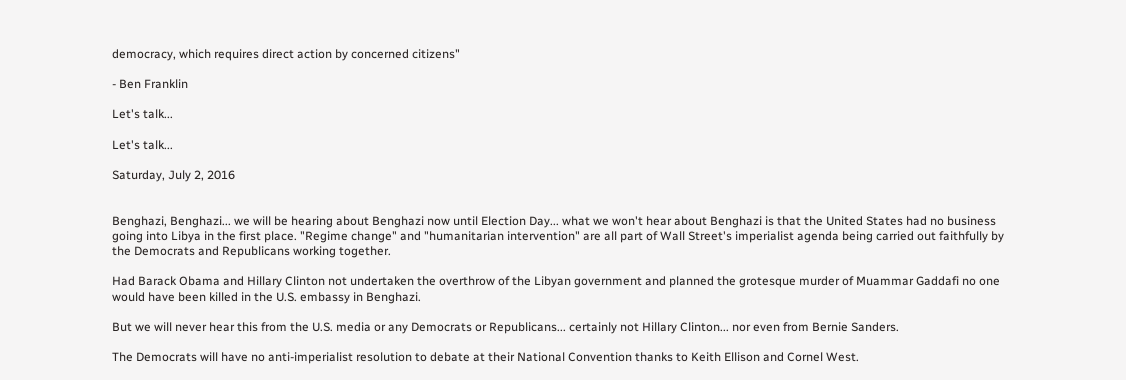democracy, which requires direct action by concerned citizens"

- Ben Franklin

Let's talk...

Let's talk...

Saturday, July 2, 2016


Benghazi, Benghazi... we will be hearing about Benghazi now until Election Day... what we won't hear about Benghazi is that the United States had no business going into Libya in the first place. "Regime change" and "humanitarian intervention" are all part of Wall Street's imperialist agenda being carried out faithfully by the Democrats and Republicans working together.

Had Barack Obama and Hillary Clinton not undertaken the overthrow of the Libyan government and planned the grotesque murder of Muammar Gaddafi no one would have been killed in the U.S. embassy in Benghazi.

But we will never hear this from the U.S. media or any Democrats or Republicans... certainly not Hillary Clinton... nor even from Bernie Sanders.

The Democrats will have no anti-imperialist resolution to debate at their National Convention thanks to Keith Ellison and Cornel West.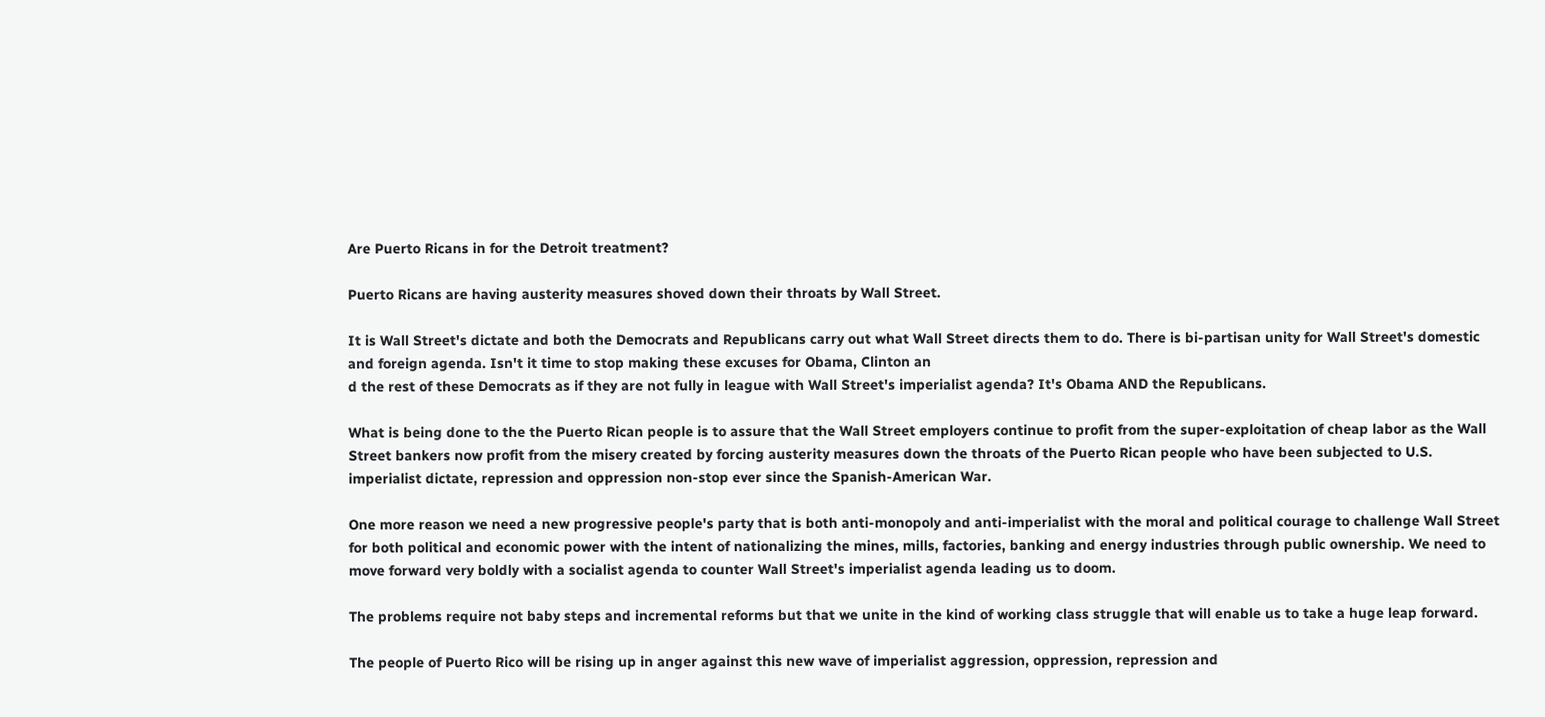Are Puerto Ricans in for the Detroit treatment?

Puerto Ricans are having austerity measures shoved down their throats by Wall Street.

It is Wall Street's dictate and both the Democrats and Republicans carry out what Wall Street directs them to do. There is bi-partisan unity for Wall Street's domestic and foreign agenda. Isn't it time to stop making these excuses for Obama, Clinton an
d the rest of these Democrats as if they are not fully in league with Wall Street's imperialist agenda? It's Obama AND the Republicans.

What is being done to the the Puerto Rican people is to assure that the Wall Street employers continue to profit from the super-exploitation of cheap labor as the Wall Street bankers now profit from the misery created by forcing austerity measures down the throats of the Puerto Rican people who have been subjected to U.S. imperialist dictate, repression and oppression non-stop ever since the Spanish-American War.

One more reason we need a new progressive people's party that is both anti-monopoly and anti-imperialist with the moral and political courage to challenge Wall Street for both political and economic power with the intent of nationalizing the mines, mills, factories, banking and energy industries through public ownership. We need to move forward very boldly with a socialist agenda to counter Wall Street's imperialist agenda leading us to doom.

The problems require not baby steps and incremental reforms but that we unite in the kind of working class struggle that will enable us to take a huge leap forward.

The people of Puerto Rico will be rising up in anger against this new wave of imperialist aggression, oppression, repression and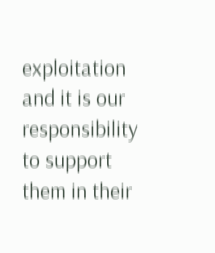exploitation and it is our responsibility to support them in their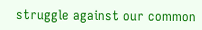struggle against our common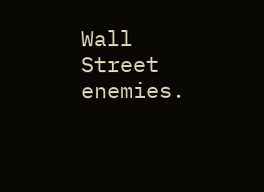Wall Street enemies.